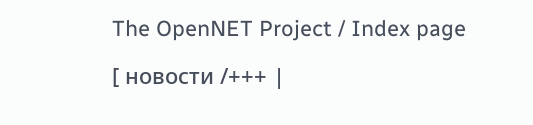The OpenNET Project / Index page

[ новости /+++ |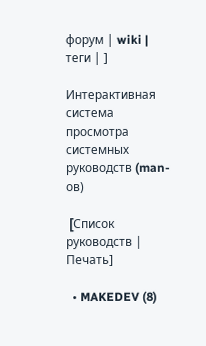форум | wiki | теги | ]

Интерактивная система просмотра системных руководств (man-ов)

 [Cписок руководств | Печать]

  • MAKEDEV (8)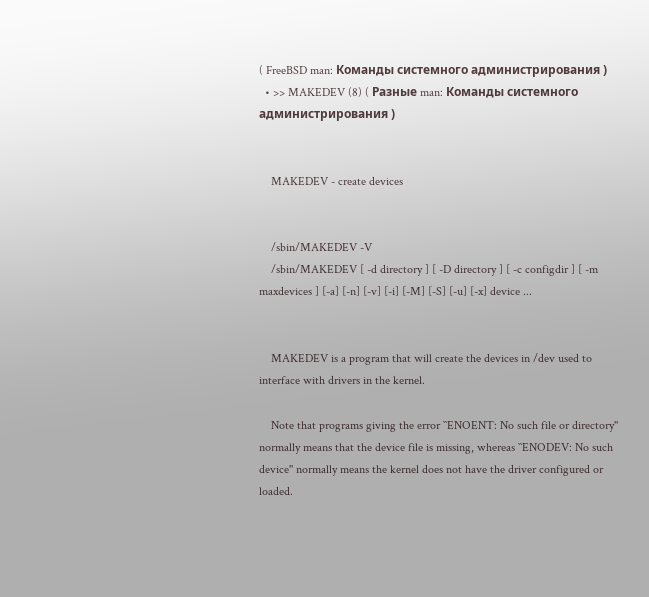( FreeBSD man: Команды системного администрирования )
  • >> MAKEDEV (8) ( Разные man: Команды системного администрирования )


    MAKEDEV - create devices


    /sbin/MAKEDEV -V
    /sbin/MAKEDEV [ -d directory ] [ -D directory ] [ -c configdir ] [ -m maxdevices ] [-a] [-n] [-v] [-i] [-M] [-S] [-u] [-x] device ...


    MAKEDEV is a program that will create the devices in /dev used to interface with drivers in the kernel.

    Note that programs giving the error ``ENOENT: No such file or directory'' normally means that the device file is missing, whereas ``ENODEV: No such device'' normally means the kernel does not have the driver configured or loaded.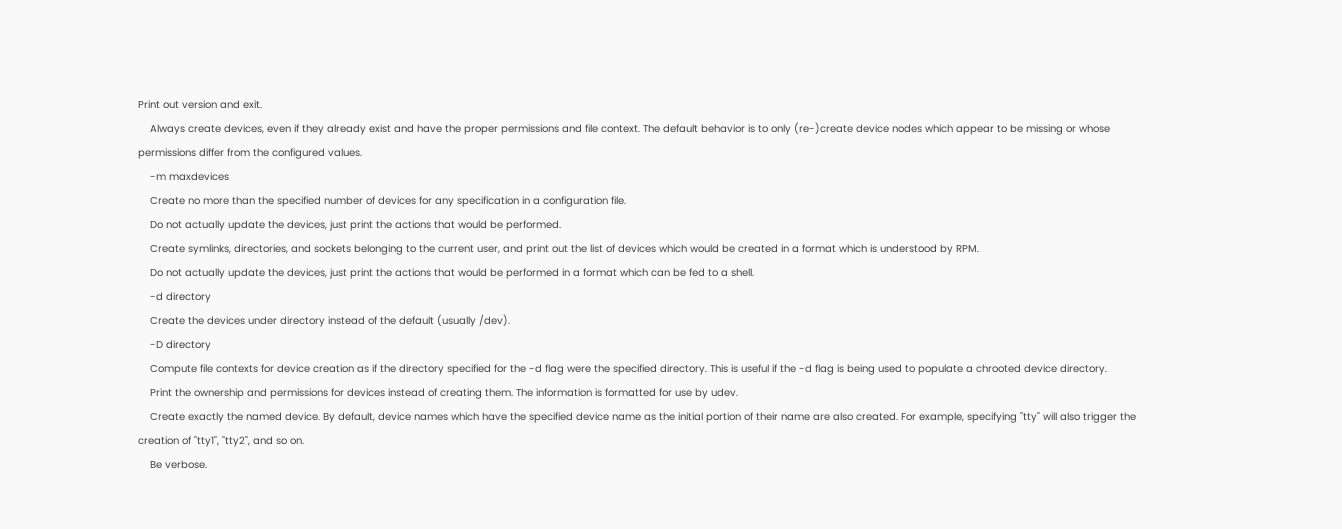Print out version and exit.
    Always create devices, even if they already exist and have the proper permissions and file context. The default behavior is to only (re-)create device nodes which appear to be missing or whose permissions differ from the configured values.
    -m maxdevices
    Create no more than the specified number of devices for any specification in a configuration file.
    Do not actually update the devices, just print the actions that would be performed.
    Create symlinks, directories, and sockets belonging to the current user, and print out the list of devices which would be created in a format which is understood by RPM.
    Do not actually update the devices, just print the actions that would be performed in a format which can be fed to a shell.
    -d directory
    Create the devices under directory instead of the default (usually /dev).
    -D directory
    Compute file contexts for device creation as if the directory specified for the -d flag were the specified directory. This is useful if the -d flag is being used to populate a chrooted device directory.
    Print the ownership and permissions for devices instead of creating them. The information is formatted for use by udev.
    Create exactly the named device. By default, device names which have the specified device name as the initial portion of their name are also created. For example, specifying "tty" will also trigger the creation of "tty1", "tty2", and so on.
    Be verbose.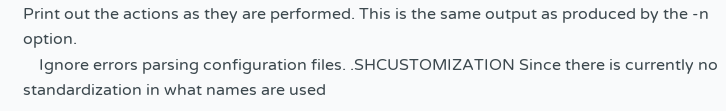Print out the actions as they are performed. This is the same output as produced by the -n option.
    Ignore errors parsing configuration files. .SHCUSTOMIZATION Since there is currently no standardization in what names are used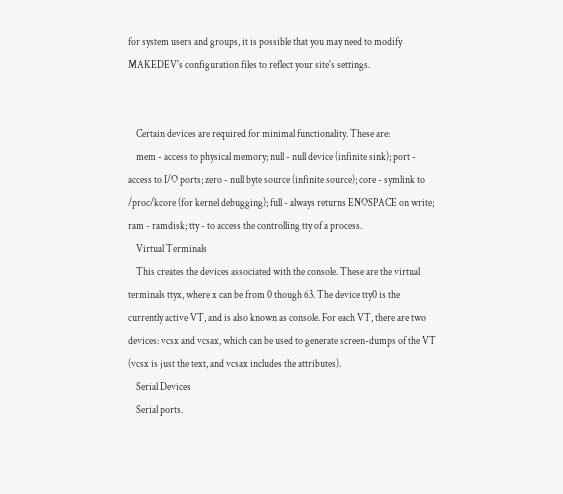for system users and groups, it is possible that you may need to modify MAKEDEV's configuration files to reflect your site's settings.


    Certain devices are required for minimal functionality. These are:
    mem - access to physical memory; null - null device (infinite sink); port - access to I/O ports; zero - null byte source (infinite source); core - symlink to /proc/kcore (for kernel debugging); full - always returns ENOSPACE on write; ram - ramdisk; tty - to access the controlling tty of a process.
    Virtual Terminals
    This creates the devices associated with the console. These are the virtual terminals ttyx, where x can be from 0 though 63. The device tty0 is the currently active VT, and is also known as console. For each VT, there are two devices: vcsx and vcsax, which can be used to generate screen-dumps of the VT (vcsx is just the text, and vcsax includes the attributes).
    Serial Devices
    Serial ports.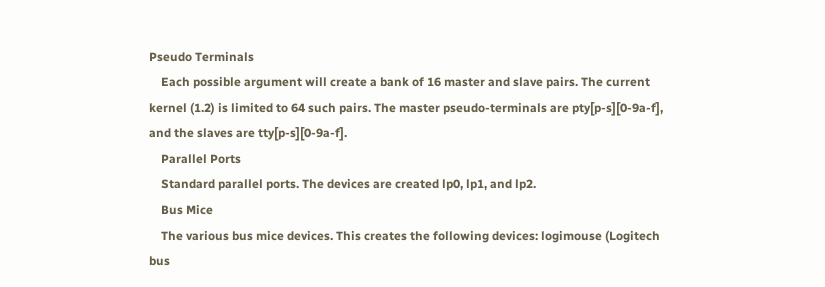Pseudo Terminals
    Each possible argument will create a bank of 16 master and slave pairs. The current kernel (1.2) is limited to 64 such pairs. The master pseudo-terminals are pty[p-s][0-9a-f], and the slaves are tty[p-s][0-9a-f].
    Parallel Ports
    Standard parallel ports. The devices are created lp0, lp1, and lp2.
    Bus Mice
    The various bus mice devices. This creates the following devices: logimouse (Logitech bus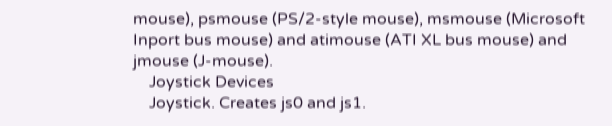mouse), psmouse (PS/2-style mouse), msmouse (Microsoft Inport bus mouse) and atimouse (ATI XL bus mouse) and jmouse (J-mouse).
    Joystick Devices
    Joystick. Creates js0 and js1.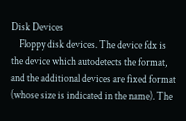Disk Devices
    Floppy disk devices. The device fdx is the device which autodetects the format, and the additional devices are fixed format (whose size is indicated in the name). The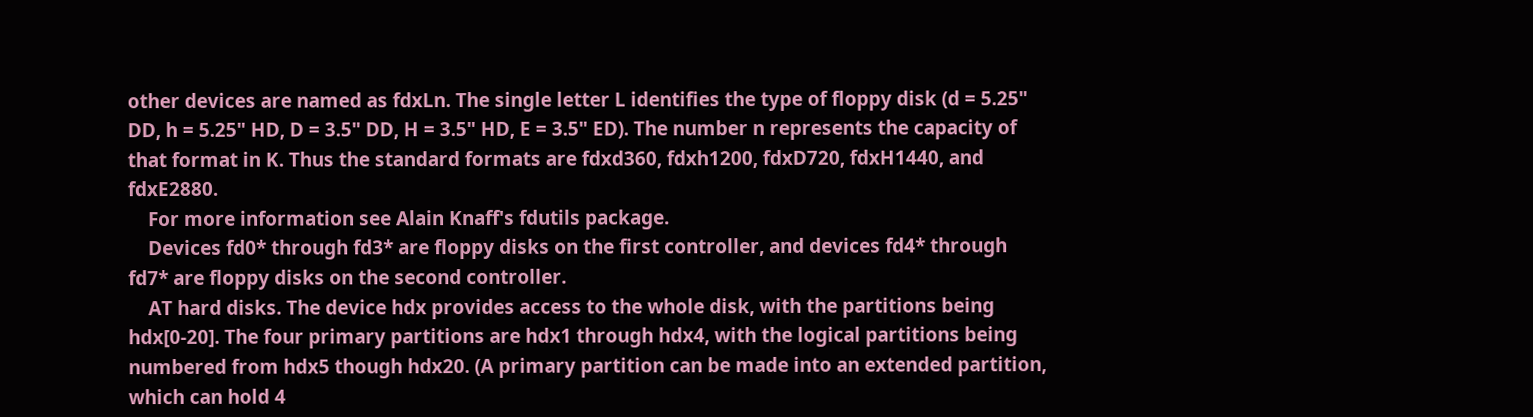other devices are named as fdxLn. The single letter L identifies the type of floppy disk (d = 5.25" DD, h = 5.25" HD, D = 3.5" DD, H = 3.5" HD, E = 3.5" ED). The number n represents the capacity of that format in K. Thus the standard formats are fdxd360, fdxh1200, fdxD720, fdxH1440, and fdxE2880.
    For more information see Alain Knaff's fdutils package.
    Devices fd0* through fd3* are floppy disks on the first controller, and devices fd4* through fd7* are floppy disks on the second controller.
    AT hard disks. The device hdx provides access to the whole disk, with the partitions being hdx[0-20]. The four primary partitions are hdx1 through hdx4, with the logical partitions being numbered from hdx5 though hdx20. (A primary partition can be made into an extended partition, which can hold 4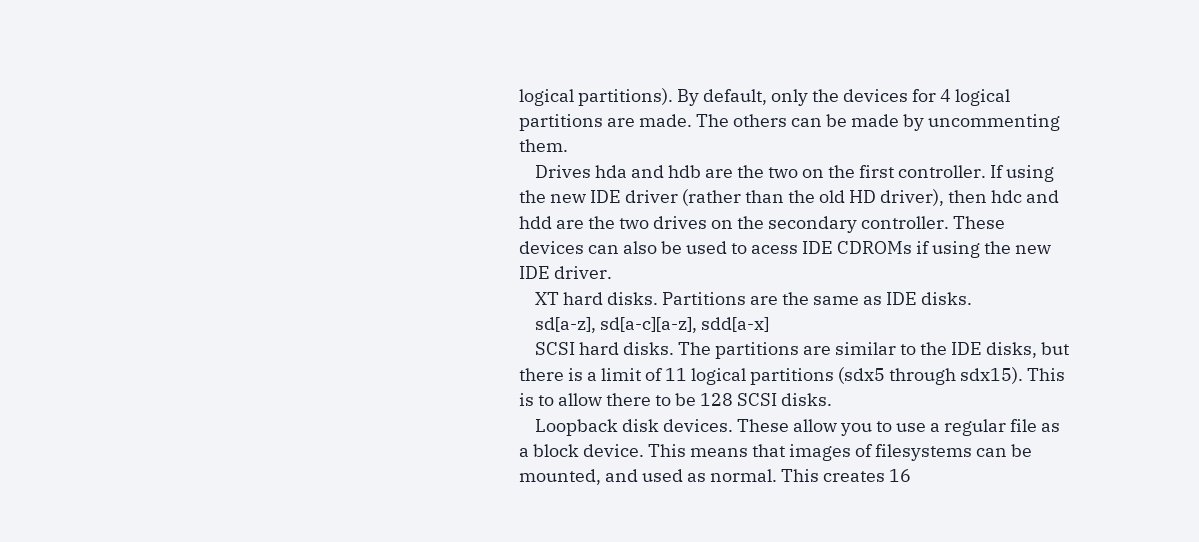logical partitions). By default, only the devices for 4 logical partitions are made. The others can be made by uncommenting them.
    Drives hda and hdb are the two on the first controller. If using the new IDE driver (rather than the old HD driver), then hdc and hdd are the two drives on the secondary controller. These devices can also be used to acess IDE CDROMs if using the new IDE driver.
    XT hard disks. Partitions are the same as IDE disks.
    sd[a-z], sd[a-c][a-z], sdd[a-x]
    SCSI hard disks. The partitions are similar to the IDE disks, but there is a limit of 11 logical partitions (sdx5 through sdx15). This is to allow there to be 128 SCSI disks.
    Loopback disk devices. These allow you to use a regular file as a block device. This means that images of filesystems can be mounted, and used as normal. This creates 16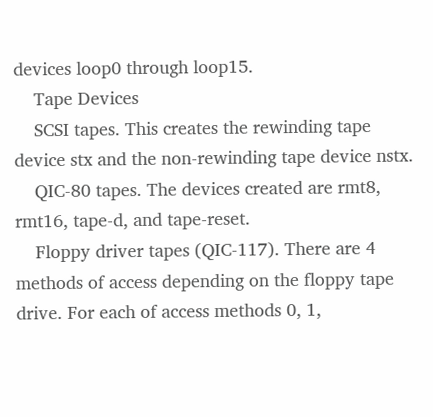devices loop0 through loop15.
    Tape Devices
    SCSI tapes. This creates the rewinding tape device stx and the non-rewinding tape device nstx.
    QIC-80 tapes. The devices created are rmt8, rmt16, tape-d, and tape-reset.
    Floppy driver tapes (QIC-117). There are 4 methods of access depending on the floppy tape drive. For each of access methods 0, 1,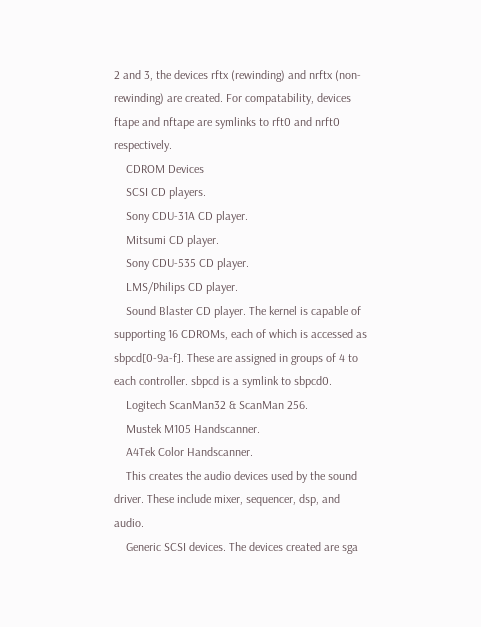2 and 3, the devices rftx (rewinding) and nrftx (non-rewinding) are created. For compatability, devices ftape and nftape are symlinks to rft0 and nrft0 respectively.
    CDROM Devices
    SCSI CD players.
    Sony CDU-31A CD player.
    Mitsumi CD player.
    Sony CDU-535 CD player.
    LMS/Philips CD player.
    Sound Blaster CD player. The kernel is capable of supporting 16 CDROMs, each of which is accessed as sbpcd[0-9a-f]. These are assigned in groups of 4 to each controller. sbpcd is a symlink to sbpcd0.
    Logitech ScanMan32 & ScanMan 256.
    Mustek M105 Handscanner.
    A4Tek Color Handscanner.
    This creates the audio devices used by the sound driver. These include mixer, sequencer, dsp, and audio.
    Generic SCSI devices. The devices created are sga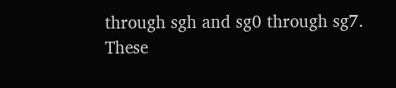through sgh and sg0 through sg7. These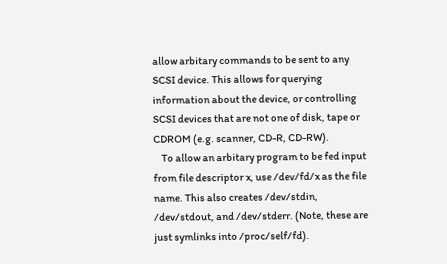allow arbitary commands to be sent to any SCSI device. This allows for querying information about the device, or controlling SCSI devices that are not one of disk, tape or CDROM (e.g. scanner, CD-R, CD-RW).
    To allow an arbitary program to be fed input from file descriptor x, use /dev/fd/x as the file name. This also creates /dev/stdin, /dev/stdout, and /dev/stderr. (Note, these are just symlinks into /proc/self/fd).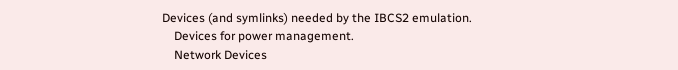Devices (and symlinks) needed by the IBCS2 emulation.
    Devices for power management.
    Network Devices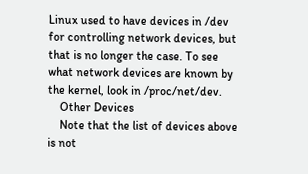Linux used to have devices in /dev for controlling network devices, but that is no longer the case. To see what network devices are known by the kernel, look in /proc/net/dev.
    Other Devices
    Note that the list of devices above is not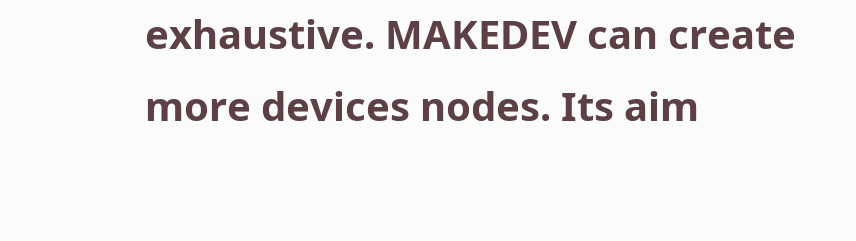exhaustive. MAKEDEV can create more devices nodes. Its aim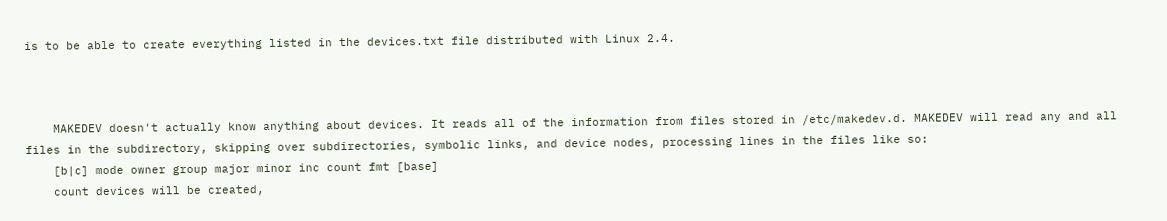is to be able to create everything listed in the devices.txt file distributed with Linux 2.4.



    MAKEDEV doesn't actually know anything about devices. It reads all of the information from files stored in /etc/makedev.d. MAKEDEV will read any and all files in the subdirectory, skipping over subdirectories, symbolic links, and device nodes, processing lines in the files like so:
    [b|c] mode owner group major minor inc count fmt [base]
    count devices will be created,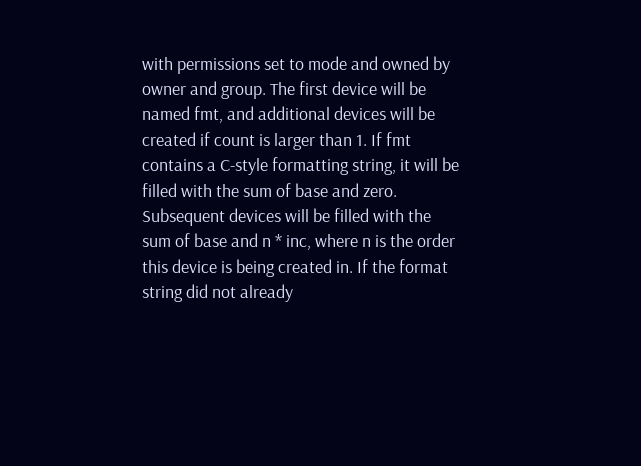with permissions set to mode and owned by owner and group. The first device will be named fmt, and additional devices will be created if count is larger than 1. If fmt contains a C-style formatting string, it will be filled with the sum of base and zero. Subsequent devices will be filled with the sum of base and n * inc, where n is the order this device is being created in. If the format string did not already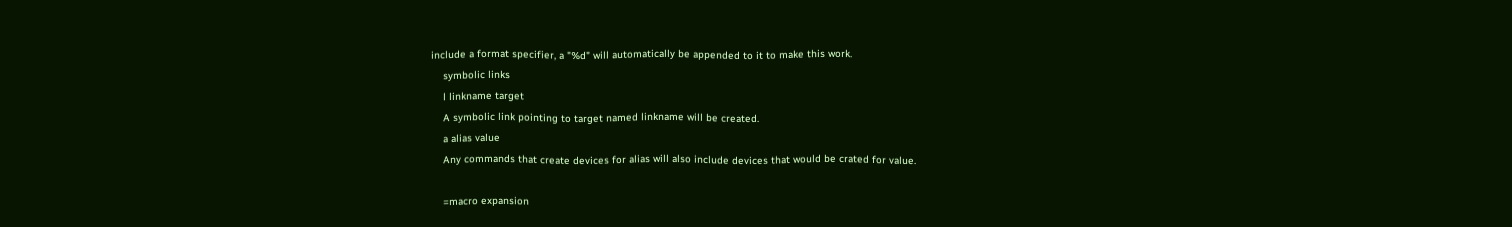include a format specifier, a "%d" will automatically be appended to it to make this work.
    symbolic links
    l linkname target
    A symbolic link pointing to target named linkname will be created.
    a alias value
    Any commands that create devices for alias will also include devices that would be crated for value.

    =macro expansion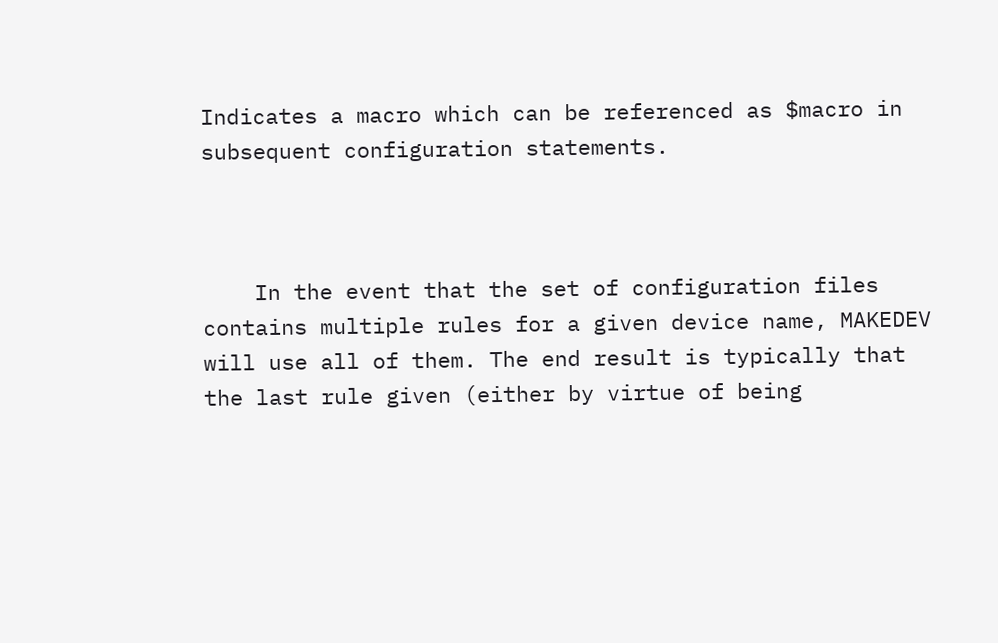Indicates a macro which can be referenced as $macro in subsequent configuration statements.



    In the event that the set of configuration files contains multiple rules for a given device name, MAKEDEV will use all of them. The end result is typically that the last rule given (either by virtue of being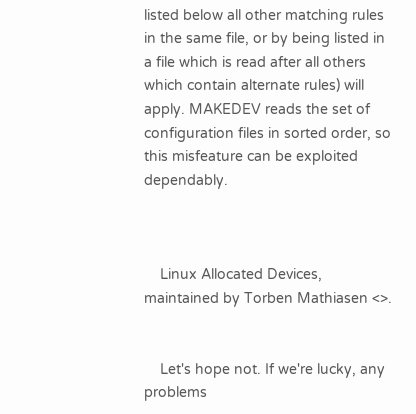listed below all other matching rules in the same file, or by being listed in a file which is read after all others which contain alternate rules) will apply. MAKEDEV reads the set of configuration files in sorted order, so this misfeature can be exploited dependably.



    Linux Allocated Devices, maintained by Torben Mathiasen <>.


    Let's hope not. If we're lucky, any problems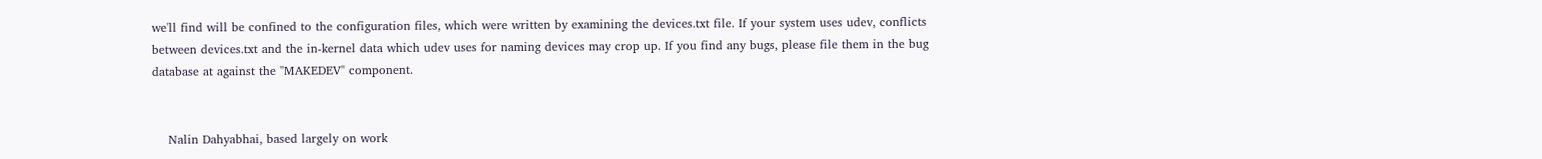we'll find will be confined to the configuration files, which were written by examining the devices.txt file. If your system uses udev, conflicts between devices.txt and the in-kernel data which udev uses for naming devices may crop up. If you find any bugs, please file them in the bug database at against the "MAKEDEV" component.


    Nalin Dahyabhai, based largely on work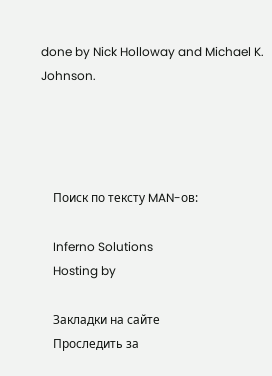done by Nick Holloway and Michael K. Johnson.




    Поиск по тексту MAN-ов:

    Inferno Solutions
    Hosting by

    Закладки на сайте
    Проследить за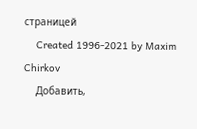страницей
    Created 1996-2021 by Maxim Chirkov
    Добавить,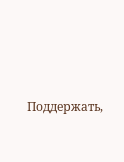Поддержать,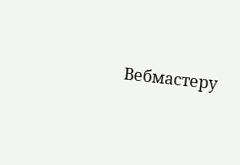Вебмастеру